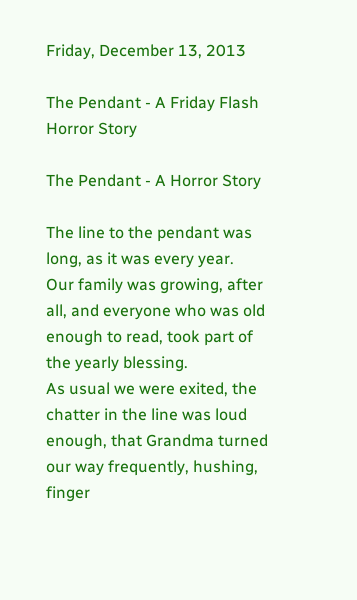Friday, December 13, 2013

The Pendant - A Friday Flash Horror Story

The Pendant - A Horror Story

The line to the pendant was long, as it was every year.
Our family was growing, after all, and everyone who was old enough to read, took part of the yearly blessing.
As usual we were exited, the chatter in the line was loud enough, that Grandma turned our way frequently, hushing, finger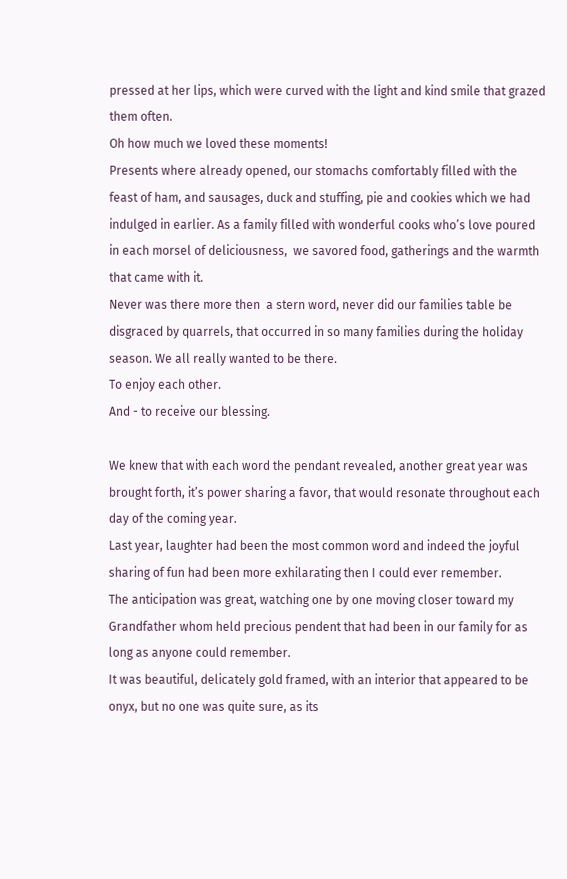pressed at her lips, which were curved with the light and kind smile that grazed them often.
Oh how much we loved these moments!
Presents where already opened, our stomachs comfortably filled with the feast of ham, and sausages, duck and stuffing, pie and cookies which we had indulged in earlier. As a family filled with wonderful cooks who’s love poured in each morsel of deliciousness,  we savored food, gatherings and the warmth that came with it.
Never was there more then  a stern word, never did our families table be disgraced by quarrels, that occurred in so many families during the holiday season. We all really wanted to be there.
To enjoy each other.
And - to receive our blessing.

We knew that with each word the pendant revealed, another great year was brought forth, it’s power sharing a favor, that would resonate throughout each day of the coming year.
Last year, laughter had been the most common word and indeed the joyful sharing of fun had been more exhilarating then I could ever remember.
The anticipation was great, watching one by one moving closer toward my Grandfather whom held precious pendent that had been in our family for as long as anyone could remember.
It was beautiful, delicately gold framed, with an interior that appeared to be onyx, but no one was quite sure, as its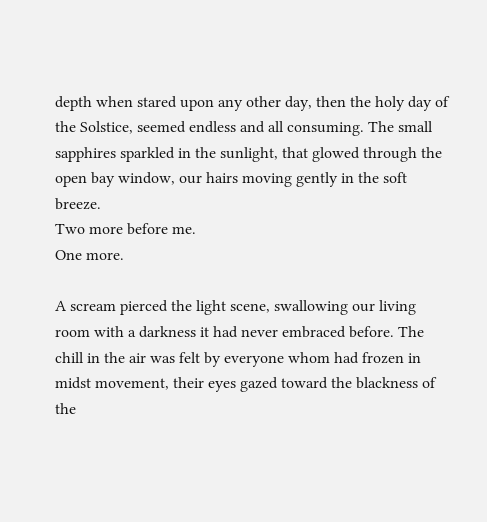depth when stared upon any other day, then the holy day of the Solstice, seemed endless and all consuming. The small sapphires sparkled in the sunlight, that glowed through the open bay window, our hairs moving gently in the soft breeze.
Two more before me.
One more.

A scream pierced the light scene, swallowing our living room with a darkness it had never embraced before. The chill in the air was felt by everyone whom had frozen in midst movement, their eyes gazed toward the blackness of the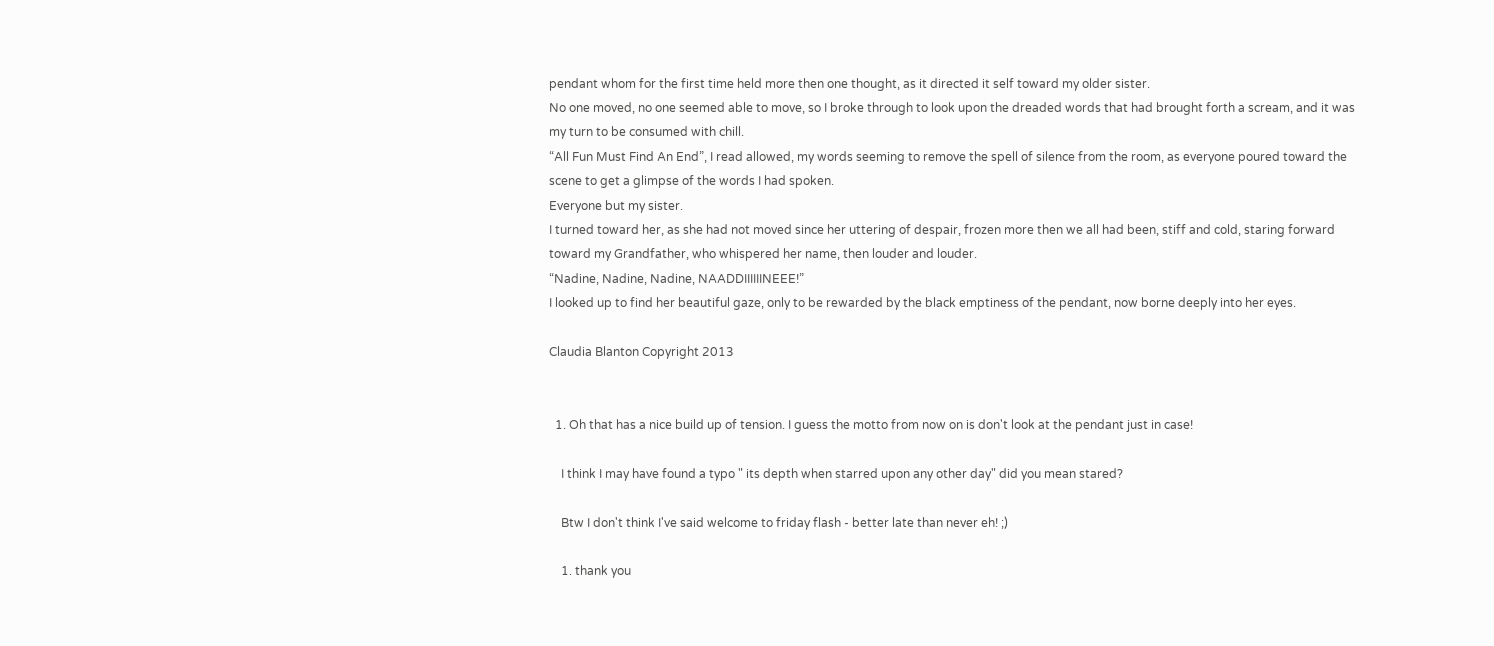pendant whom for the first time held more then one thought, as it directed it self toward my older sister.
No one moved, no one seemed able to move, so I broke through to look upon the dreaded words that had brought forth a scream, and it was my turn to be consumed with chill.
“All Fun Must Find An End”, I read allowed, my words seeming to remove the spell of silence from the room, as everyone poured toward the scene to get a glimpse of the words I had spoken.
Everyone but my sister.
I turned toward her, as she had not moved since her uttering of despair, frozen more then we all had been, stiff and cold, staring forward toward my Grandfather, who whispered her name, then louder and louder.
“Nadine, Nadine, Nadine, NAADDIIIIIINEEE!”
I looked up to find her beautiful gaze, only to be rewarded by the black emptiness of the pendant, now borne deeply into her eyes.

Claudia Blanton Copyright 2013


  1. Oh that has a nice build up of tension. I guess the motto from now on is don't look at the pendant just in case!

    I think I may have found a typo " its depth when starred upon any other day" did you mean stared?

    Btw I don't think I've said welcome to friday flash - better late than never eh! ;)

    1. thank you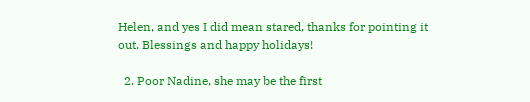Helen, and yes I did mean stared, thanks for pointing it out. Blessings and happy holidays!

  2. Poor Nadine, she may be the first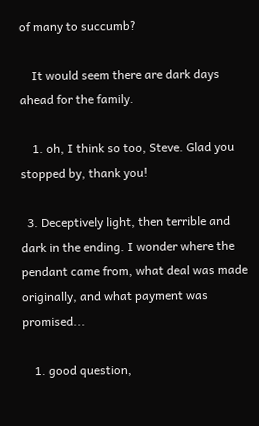of many to succumb?

    It would seem there are dark days ahead for the family.

    1. oh, I think so too, Steve. Glad you stopped by, thank you!

  3. Deceptively light, then terrible and dark in the ending. I wonder where the pendant came from, what deal was made originally, and what payment was promised...

    1. good question,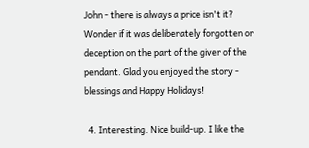John - there is always a price isn't it? Wonder if it was deliberately forgotten or deception on the part of the giver of the pendant. Glad you enjoyed the story - blessings and Happy Holidays!

  4. Interesting. Nice build-up. I like the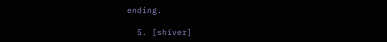ending.

  5. [shiver]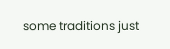some traditions just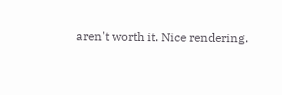aren't worth it. Nice rendering.